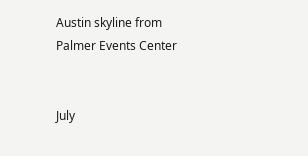Austin skyline from Palmer Events Center


July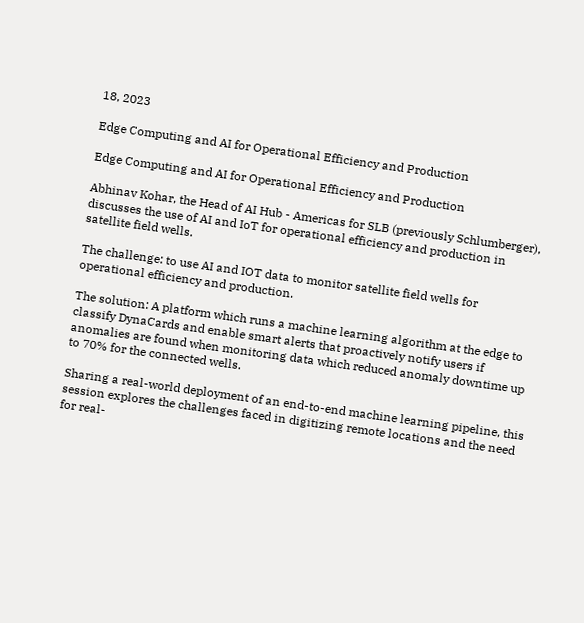18, 2023

Edge Computing and AI for Operational Efficiency and Production

Edge Computing and AI for Operational Efficiency and Production

Abhinav Kohar, the Head of AI Hub - Americas for SLB (previously Schlumberger), discusses the use of AI and IoT for operational efficiency and production in satellite field wells.

The challenge: to use AI and IOT data to monitor satellite field wells for operational efficiency and production.

The solution: A platform which runs a machine learning algorithm at the edge to classify DynaCards and enable smart alerts that proactively notify users if anomalies are found when monitoring data which reduced anomaly downtime up to 70% for the connected wells.

Sharing a real-world deployment of an end-to-end machine learning pipeline, this session explores the challenges faced in digitizing remote locations and the need for real-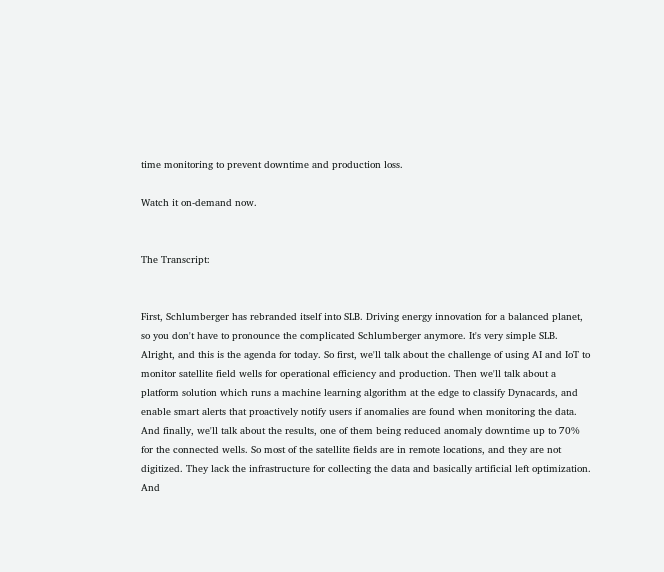time monitoring to prevent downtime and production loss.

Watch it on-demand now.


The Transcript:


First, Schlumberger has rebranded itself into SLB. Driving energy innovation for a balanced planet, so you don't have to pronounce the complicated Schlumberger anymore. It's very simple SLB. Alright, and this is the agenda for today. So first, we'll talk about the challenge of using AI and IoT to monitor satellite field wells for operational efficiency and production. Then we'll talk about a platform solution which runs a machine learning algorithm at the edge to classify Dynacards, and enable smart alerts that proactively notify users if anomalies are found when monitoring the data. And finally, we'll talk about the results, one of them being reduced anomaly downtime up to 70% for the connected wells. So most of the satellite fields are in remote locations, and they are not digitized. They lack the infrastructure for collecting the data and basically artificial left optimization. And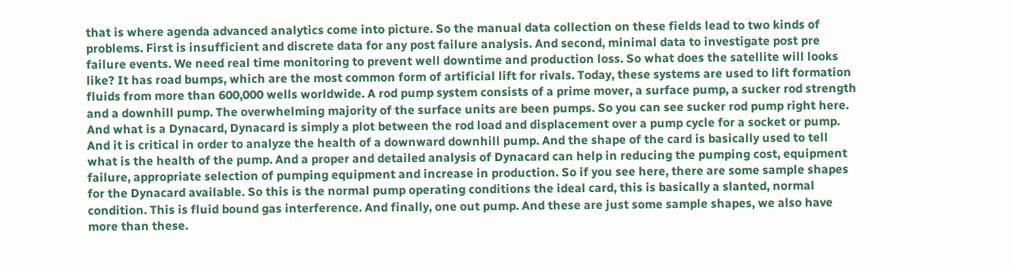that is where agenda advanced analytics come into picture. So the manual data collection on these fields lead to two kinds of problems. First is insufficient and discrete data for any post failure analysis. And second, minimal data to investigate post pre failure events. We need real time monitoring to prevent well downtime and production loss. So what does the satellite will looks like? It has road bumps, which are the most common form of artificial lift for rivals. Today, these systems are used to lift formation fluids from more than 600,000 wells worldwide. A rod pump system consists of a prime mover, a surface pump, a sucker rod strength and a downhill pump. The overwhelming majority of the surface units are been pumps. So you can see sucker rod pump right here. And what is a Dynacard, Dynacard is simply a plot between the rod load and displacement over a pump cycle for a socket or pump. And it is critical in order to analyze the health of a downward downhill pump. And the shape of the card is basically used to tell what is the health of the pump. And a proper and detailed analysis of Dynacard can help in reducing the pumping cost, equipment failure, appropriate selection of pumping equipment and increase in production. So if you see here, there are some sample shapes for the Dynacard available. So this is the normal pump operating conditions the ideal card, this is basically a slanted, normal condition. This is fluid bound gas interference. And finally, one out pump. And these are just some sample shapes, we also have more than these.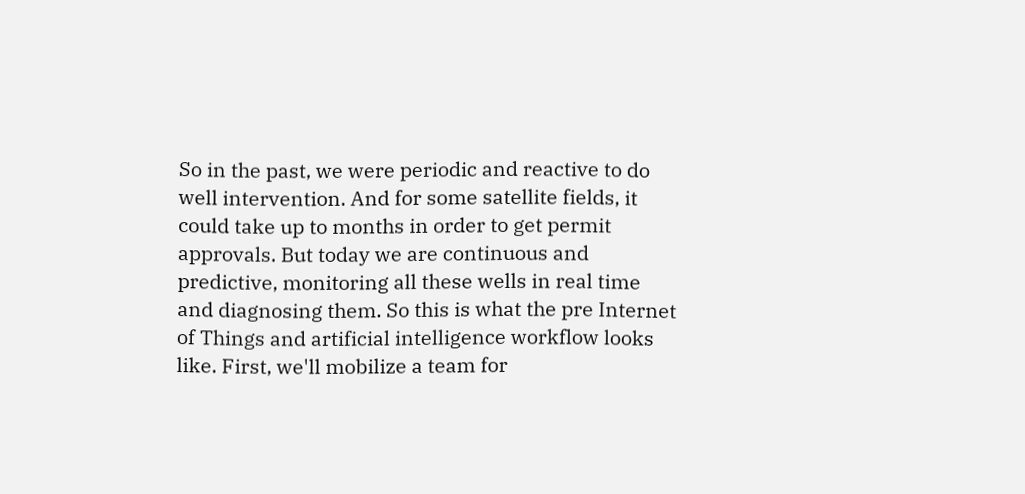So in the past, we were periodic and reactive to do well intervention. And for some satellite fields, it could take up to months in order to get permit approvals. But today we are continuous and predictive, monitoring all these wells in real time and diagnosing them. So this is what the pre Internet of Things and artificial intelligence workflow looks like. First, we'll mobilize a team for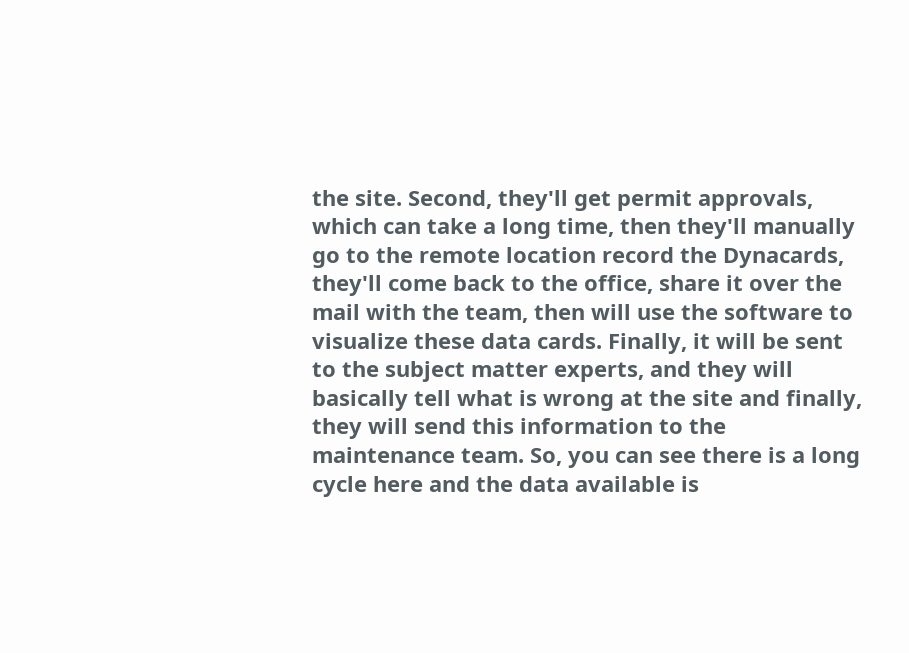the site. Second, they'll get permit approvals, which can take a long time, then they'll manually go to the remote location record the Dynacards, they'll come back to the office, share it over the mail with the team, then will use the software to visualize these data cards. Finally, it will be sent to the subject matter experts, and they will basically tell what is wrong at the site and finally, they will send this information to the maintenance team. So, you can see there is a long cycle here and the data available is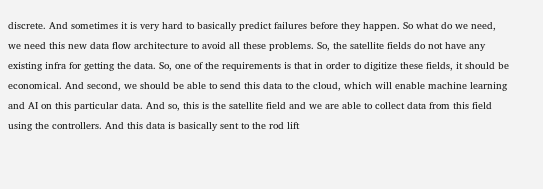discrete. And sometimes it is very hard to basically predict failures before they happen. So what do we need, we need this new data flow architecture to avoid all these problems. So, the satellite fields do not have any existing infra for getting the data. So, one of the requirements is that in order to digitize these fields, it should be economical. And second, we should be able to send this data to the cloud, which will enable machine learning and AI on this particular data. And so, this is the satellite field and we are able to collect data from this field using the controllers. And this data is basically sent to the rod lift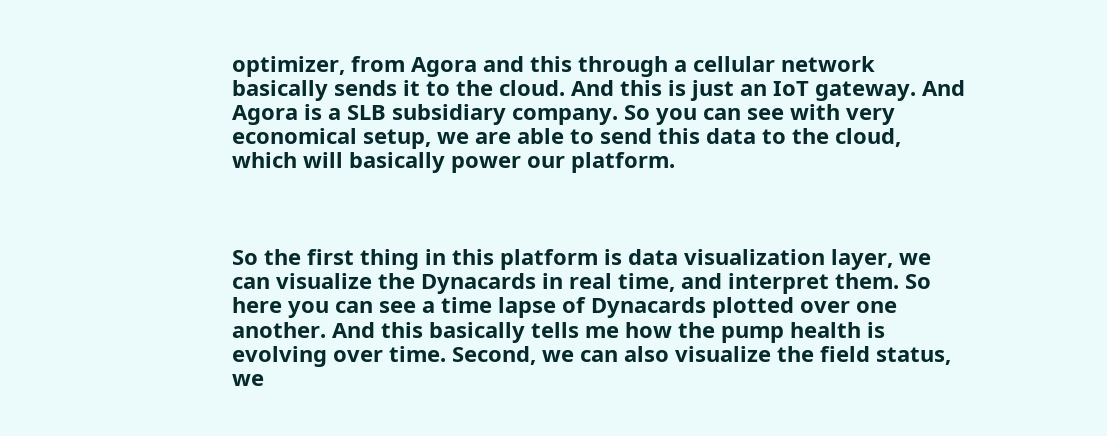optimizer, from Agora and this through a cellular network basically sends it to the cloud. And this is just an IoT gateway. And Agora is a SLB subsidiary company. So you can see with very economical setup, we are able to send this data to the cloud, which will basically power our platform.



So the first thing in this platform is data visualization layer, we can visualize the Dynacards in real time, and interpret them. So here you can see a time lapse of Dynacards plotted over one another. And this basically tells me how the pump health is evolving over time. Second, we can also visualize the field status, we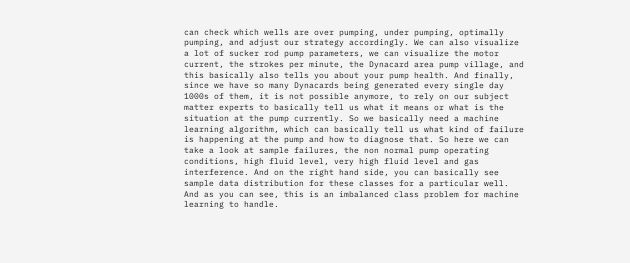can check which wells are over pumping, under pumping, optimally pumping, and adjust our strategy accordingly. We can also visualize a lot of sucker rod pump parameters, we can visualize the motor current, the strokes per minute, the Dynacard area pump village, and this basically also tells you about your pump health. And finally, since we have so many Dynacards being generated every single day 1000s of them, it is not possible anymore, to rely on our subject matter experts to basically tell us what it means or what is the situation at the pump currently. So we basically need a machine learning algorithm, which can basically tell us what kind of failure is happening at the pump and how to diagnose that. So here we can take a look at sample failures, the non normal pump operating conditions, high fluid level, very high fluid level and gas interference. And on the right hand side, you can basically see sample data distribution for these classes for a particular well. And as you can see, this is an imbalanced class problem for machine learning to handle.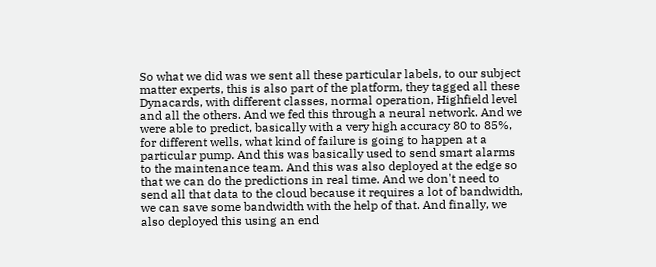So what we did was we sent all these particular labels, to our subject matter experts, this is also part of the platform, they tagged all these Dynacards, with different classes, normal operation, Highfield level and all the others. And we fed this through a neural network. And we were able to predict, basically with a very high accuracy 80 to 85%, for different wells, what kind of failure is going to happen at a particular pump. And this was basically used to send smart alarms to the maintenance team. And this was also deployed at the edge so that we can do the predictions in real time. And we don't need to send all that data to the cloud because it requires a lot of bandwidth, we can save some bandwidth with the help of that. And finally, we also deployed this using an end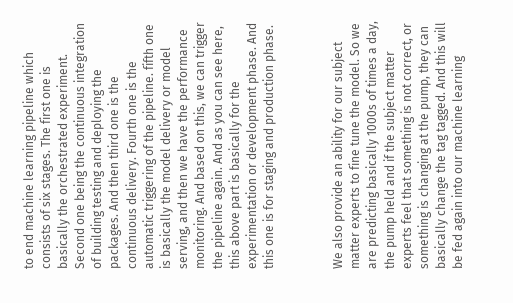to end machine learning pipeline which consists of six stages. The first one is basically the orchestrated experiment. Second one being the continuous integration of building testing and deploying the packages. And then third one is the continuous delivery. Fourth one is the automatic triggering of the pipeline. fifth one is basically the model delivery or model serving, and then we have the performance monitoring. And based on this, we can trigger the pipeline again. And as you can see here, this above part is basically for the experimentation or development phase. And this one is for staging and production phase.



We also provide an ability for our subject matter experts to fine tune the model. So we are predicting basically 1000s of times a day, the pump held and if the subject matter experts feel that something is not correct, or something is changing at the pump, they can basically change the tag tagged. And this will be fed again into our machine learning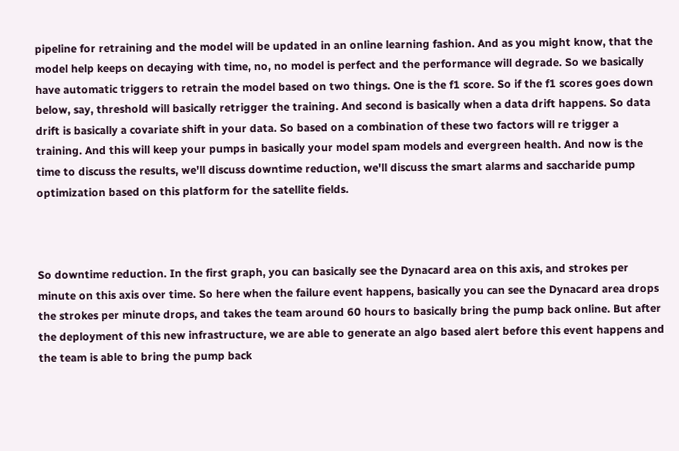pipeline for retraining and the model will be updated in an online learning fashion. And as you might know, that the model help keeps on decaying with time, no, no model is perfect and the performance will degrade. So we basically have automatic triggers to retrain the model based on two things. One is the f1 score. So if the f1 scores goes down below, say, threshold will basically retrigger the training. And second is basically when a data drift happens. So data drift is basically a covariate shift in your data. So based on a combination of these two factors will re trigger a training. And this will keep your pumps in basically your model spam models and evergreen health. And now is the time to discuss the results, we'll discuss downtime reduction, we'll discuss the smart alarms and saccharide pump optimization based on this platform for the satellite fields.



So downtime reduction. In the first graph, you can basically see the Dynacard area on this axis, and strokes per minute on this axis over time. So here when the failure event happens, basically you can see the Dynacard area drops the strokes per minute drops, and takes the team around 60 hours to basically bring the pump back online. But after the deployment of this new infrastructure, we are able to generate an algo based alert before this event happens and the team is able to bring the pump back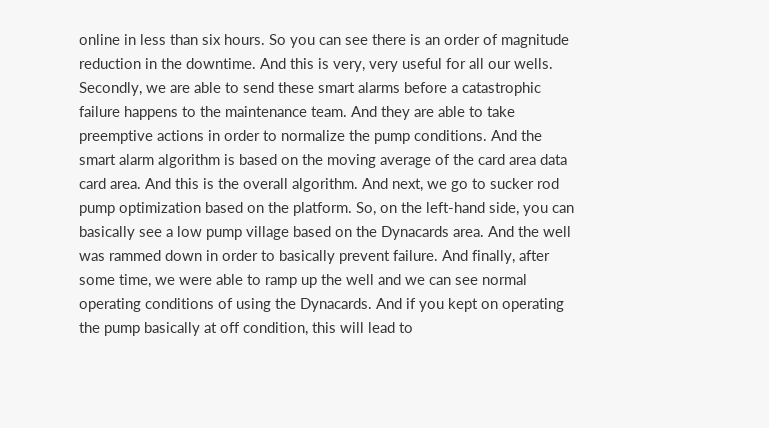online in less than six hours. So you can see there is an order of magnitude reduction in the downtime. And this is very, very useful for all our wells. Secondly, we are able to send these smart alarms before a catastrophic failure happens to the maintenance team. And they are able to take preemptive actions in order to normalize the pump conditions. And the smart alarm algorithm is based on the moving average of the card area data card area. And this is the overall algorithm. And next, we go to sucker rod pump optimization based on the platform. So, on the left-hand side, you can basically see a low pump village based on the Dynacards area. And the well was rammed down in order to basically prevent failure. And finally, after some time, we were able to ramp up the well and we can see normal operating conditions of using the Dynacards. And if you kept on operating the pump basically at off condition, this will lead to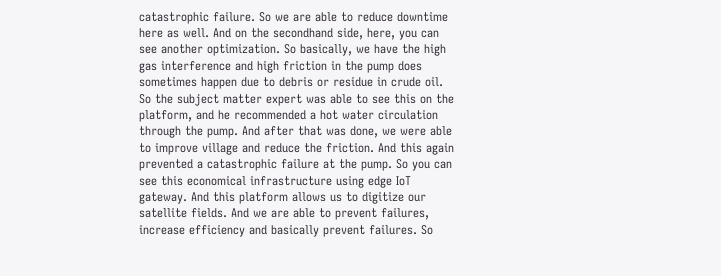catastrophic failure. So we are able to reduce downtime here as well. And on the secondhand side, here, you can see another optimization. So basically, we have the high gas interference and high friction in the pump does sometimes happen due to debris or residue in crude oil. So the subject matter expert was able to see this on the platform, and he recommended a hot water circulation through the pump. And after that was done, we were able to improve village and reduce the friction. And this again prevented a catastrophic failure at the pump. So you can see this economical infrastructure using edge IoT gateway. And this platform allows us to digitize our satellite fields. And we are able to prevent failures, increase efficiency and basically prevent failures. So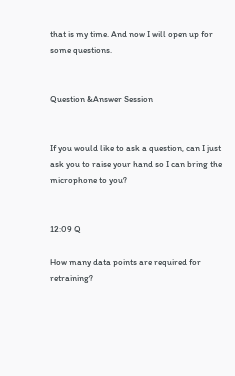that is my time. And now I will open up for some questions.


Question &Answer Session


If you would like to ask a question, can I just ask you to raise your hand so I can bring the microphone to you?


12:09 Q

How many data points are required for retraining?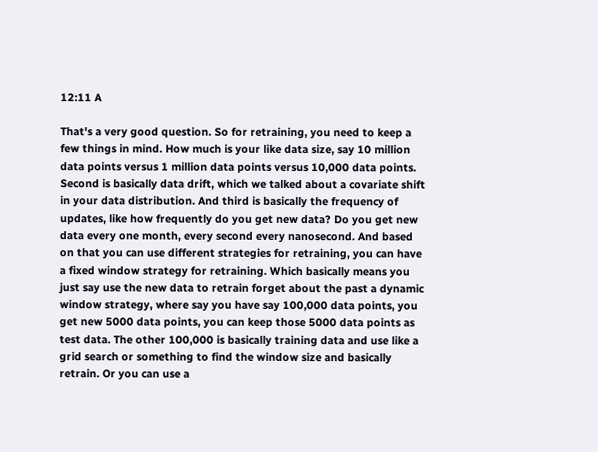12:11 A

That's a very good question. So for retraining, you need to keep a few things in mind. How much is your like data size, say 10 million data points versus 1 million data points versus 10,000 data points. Second is basically data drift, which we talked about a covariate shift in your data distribution. And third is basically the frequency of updates, like how frequently do you get new data? Do you get new data every one month, every second every nanosecond. And based on that you can use different strategies for retraining, you can have a fixed window strategy for retraining. Which basically means you just say use the new data to retrain forget about the past a dynamic window strategy, where say you have say 100,000 data points, you get new 5000 data points, you can keep those 5000 data points as test data. The other 100,000 is basically training data and use like a grid search or something to find the window size and basically retrain. Or you can use a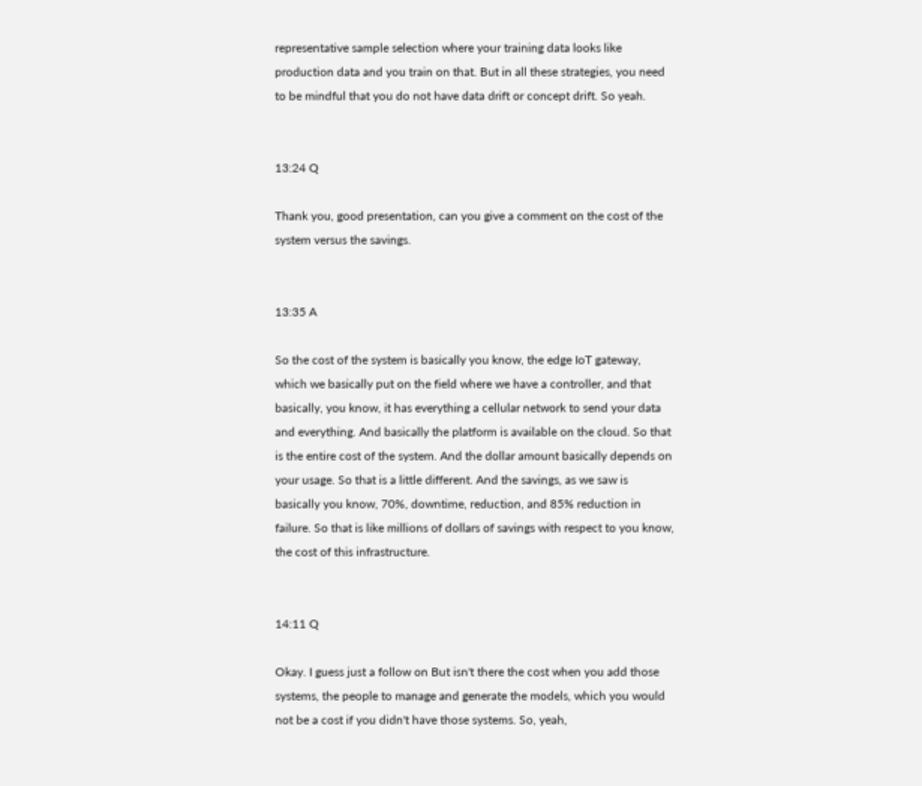representative sample selection where your training data looks like production data and you train on that. But in all these strategies, you need to be mindful that you do not have data drift or concept drift. So yeah.


13:24 Q

Thank you, good presentation, can you give a comment on the cost of the system versus the savings.


13:35 A

So the cost of the system is basically you know, the edge IoT gateway, which we basically put on the field where we have a controller, and that basically, you know, it has everything a cellular network to send your data and everything. And basically the platform is available on the cloud. So that is the entire cost of the system. And the dollar amount basically depends on your usage. So that is a little different. And the savings, as we saw is basically you know, 70%, downtime, reduction, and 85% reduction in failure. So that is like millions of dollars of savings with respect to you know, the cost of this infrastructure.


14:11 Q

Okay. I guess just a follow on But isn't there the cost when you add those systems, the people to manage and generate the models, which you would not be a cost if you didn't have those systems. So, yeah,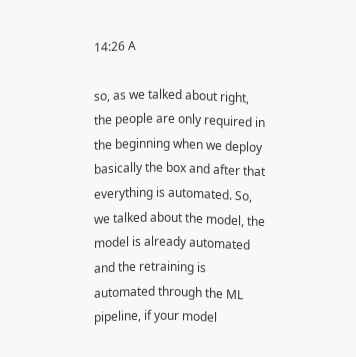14:26 A

so, as we talked about right, the people are only required in the beginning when we deploy basically the box and after that everything is automated. So, we talked about the model, the model is already automated and the retraining is automated through the ML pipeline, if your model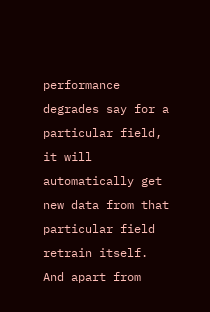performance degrades say for a particular field, it will automatically get new data from that particular field retrain itself. And apart from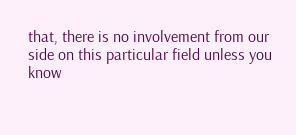that, there is no involvement from our side on this particular field unless you know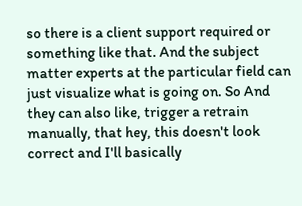so there is a client support required or something like that. And the subject matter experts at the particular field can just visualize what is going on. So And they can also like, trigger a retrain manually, that hey, this doesn't look correct and I'll basically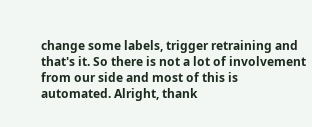change some labels, trigger retraining and that's it. So there is not a lot of involvement from our side and most of this is automated. Alright, thank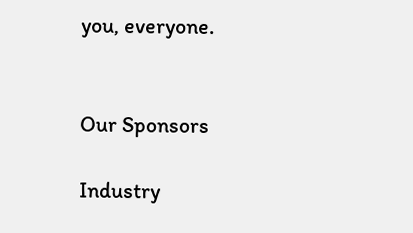you, everyone.


Our Sponsors

Industry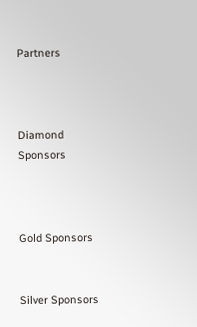Partners



Diamond Sponsors



Gold Sponsors


Silver Sponsors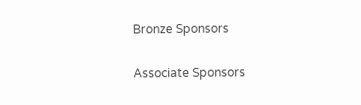Bronze Sponsors

Associate Sponsors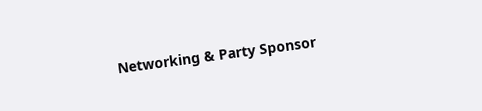Networking & Party Sponsor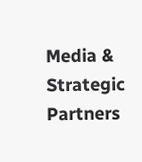Media & Strategic Partners